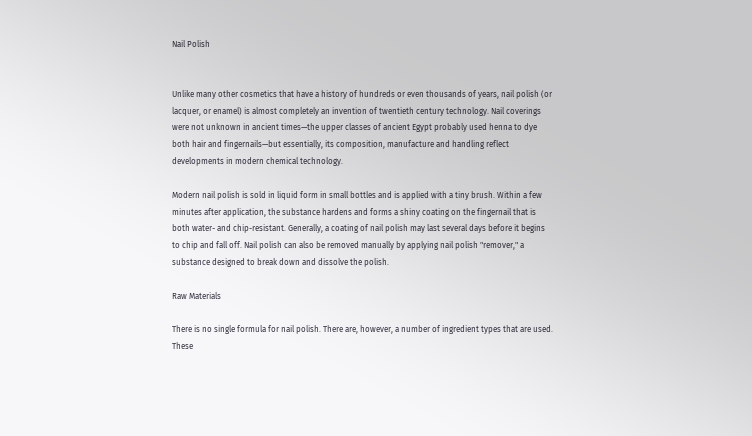Nail Polish


Unlike many other cosmetics that have a history of hundreds or even thousands of years, nail polish (or lacquer, or enamel) is almost completely an invention of twentieth century technology. Nail coverings were not unknown in ancient times—the upper classes of ancient Egypt probably used henna to dye both hair and fingernails—but essentially, its composition, manufacture and handling reflect developments in modern chemical technology.

Modern nail polish is sold in liquid form in small bottles and is applied with a tiny brush. Within a few minutes after application, the substance hardens and forms a shiny coating on the fingernail that is both water- and chip-resistant. Generally, a coating of nail polish may last several days before it begins to chip and fall off. Nail polish can also be removed manually by applying nail polish "remover," a substance designed to break down and dissolve the polish.

Raw Materials

There is no single formula for nail polish. There are, however, a number of ingredient types that are used. These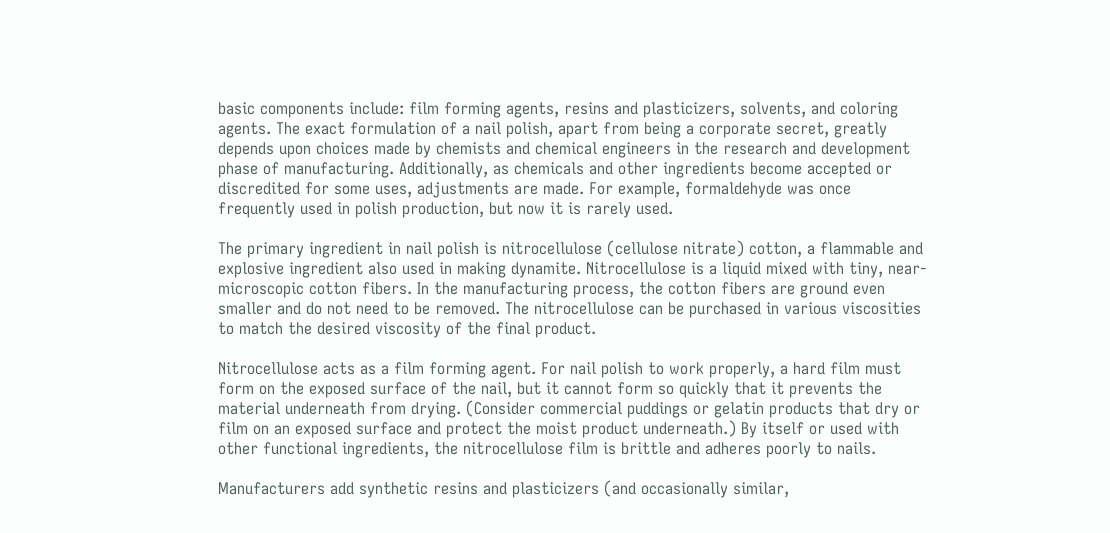basic components include: film forming agents, resins and plasticizers, solvents, and coloring agents. The exact formulation of a nail polish, apart from being a corporate secret, greatly depends upon choices made by chemists and chemical engineers in the research and development phase of manufacturing. Additionally, as chemicals and other ingredients become accepted or discredited for some uses, adjustments are made. For example, formaldehyde was once frequently used in polish production, but now it is rarely used.

The primary ingredient in nail polish is nitrocellulose (cellulose nitrate) cotton, a flammable and explosive ingredient also used in making dynamite. Nitrocellulose is a liquid mixed with tiny, near-microscopic cotton fibers. In the manufacturing process, the cotton fibers are ground even smaller and do not need to be removed. The nitrocellulose can be purchased in various viscosities to match the desired viscosity of the final product.

Nitrocellulose acts as a film forming agent. For nail polish to work properly, a hard film must form on the exposed surface of the nail, but it cannot form so quickly that it prevents the material underneath from drying. (Consider commercial puddings or gelatin products that dry or film on an exposed surface and protect the moist product underneath.) By itself or used with other functional ingredients, the nitrocellulose film is brittle and adheres poorly to nails.

Manufacturers add synthetic resins and plasticizers (and occasionally similar,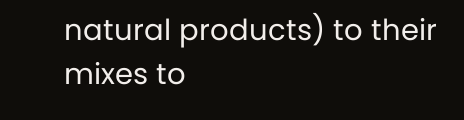natural products) to their mixes to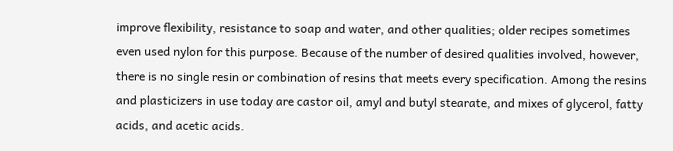improve flexibility, resistance to soap and water, and other qualities; older recipes sometimes even used nylon for this purpose. Because of the number of desired qualities involved, however, there is no single resin or combination of resins that meets every specification. Among the resins and plasticizers in use today are castor oil, amyl and butyl stearate, and mixes of glycerol, fatty acids, and acetic acids.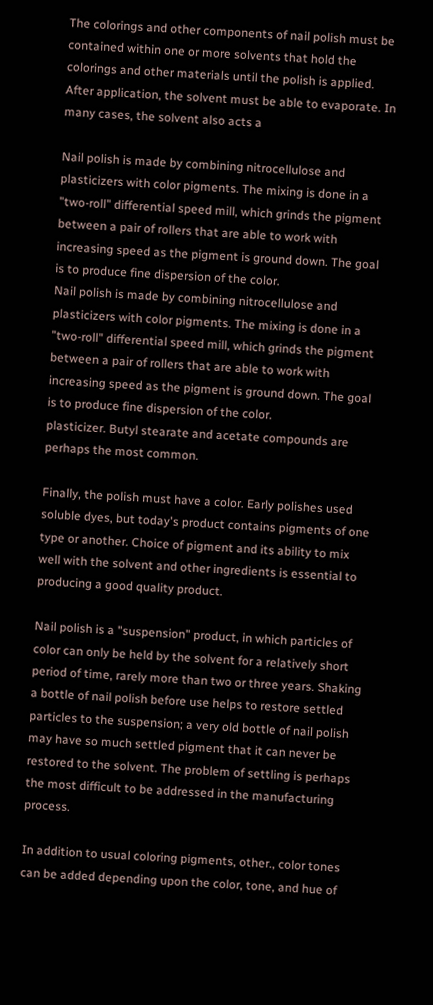The colorings and other components of nail polish must be contained within one or more solvents that hold the colorings and other materials until the polish is applied. After application, the solvent must be able to evaporate. In many cases, the solvent also acts a

Nail polish is made by combining nitrocellulose and plasticizers with color pigments. The mixing is done in a "two-roll" differential speed mill, which grinds the pigment between a pair of rollers that are able to work with increasing speed as the pigment is ground down. The goal is to produce fine dispersion of the color.
Nail polish is made by combining nitrocellulose and plasticizers with color pigments. The mixing is done in a "two-roll" differential speed mill, which grinds the pigment between a pair of rollers that are able to work with increasing speed as the pigment is ground down. The goal is to produce fine dispersion of the color.
plasticizer. Butyl stearate and acetate compounds are perhaps the most common.

Finally, the polish must have a color. Early polishes used soluble dyes, but today's product contains pigments of one type or another. Choice of pigment and its ability to mix well with the solvent and other ingredients is essential to producing a good quality product.

Nail polish is a "suspension" product, in which particles of color can only be held by the solvent for a relatively short period of time, rarely more than two or three years. Shaking a bottle of nail polish before use helps to restore settled particles to the suspension; a very old bottle of nail polish may have so much settled pigment that it can never be restored to the solvent. The problem of settling is perhaps the most difficult to be addressed in the manufacturing process.

In addition to usual coloring pigments, other., color tones can be added depending upon the color, tone, and hue of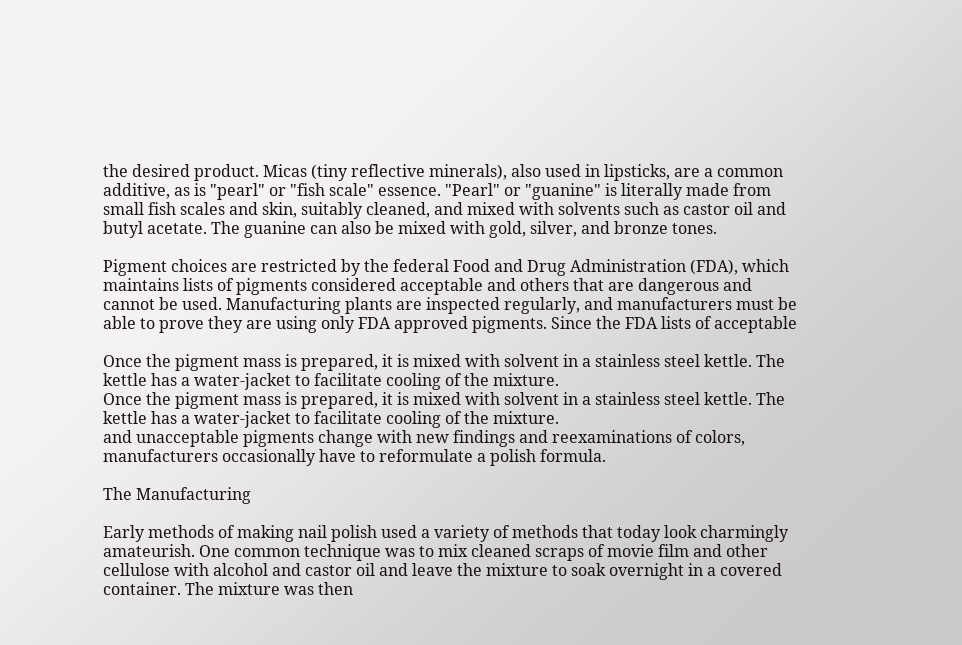the desired product. Micas (tiny reflective minerals), also used in lipsticks, are a common additive, as is "pearl" or "fish scale" essence. "Pearl" or "guanine" is literally made from small fish scales and skin, suitably cleaned, and mixed with solvents such as castor oil and butyl acetate. The guanine can also be mixed with gold, silver, and bronze tones.

Pigment choices are restricted by the federal Food and Drug Administration (FDA), which maintains lists of pigments considered acceptable and others that are dangerous and cannot be used. Manufacturing plants are inspected regularly, and manufacturers must be able to prove they are using only FDA approved pigments. Since the FDA lists of acceptable

Once the pigment mass is prepared, it is mixed with solvent in a stainless steel kettle. The kettle has a water-jacket to facilitate cooling of the mixture.
Once the pigment mass is prepared, it is mixed with solvent in a stainless steel kettle. The kettle has a water-jacket to facilitate cooling of the mixture.
and unacceptable pigments change with new findings and reexaminations of colors, manufacturers occasionally have to reformulate a polish formula.

The Manufacturing

Early methods of making nail polish used a variety of methods that today look charmingly amateurish. One common technique was to mix cleaned scraps of movie film and other cellulose with alcohol and castor oil and leave the mixture to soak overnight in a covered container. The mixture was then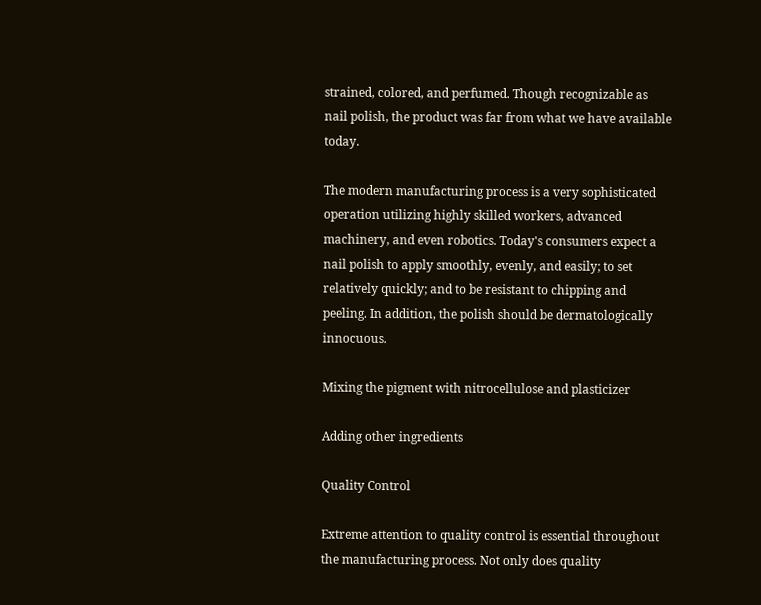strained, colored, and perfumed. Though recognizable as nail polish, the product was far from what we have available today.

The modern manufacturing process is a very sophisticated operation utilizing highly skilled workers, advanced machinery, and even robotics. Today's consumers expect a nail polish to apply smoothly, evenly, and easily; to set relatively quickly; and to be resistant to chipping and peeling. In addition, the polish should be dermatologically innocuous.

Mixing the pigment with nitrocellulose and plasticizer

Adding other ingredients

Quality Control

Extreme attention to quality control is essential throughout the manufacturing process. Not only does quality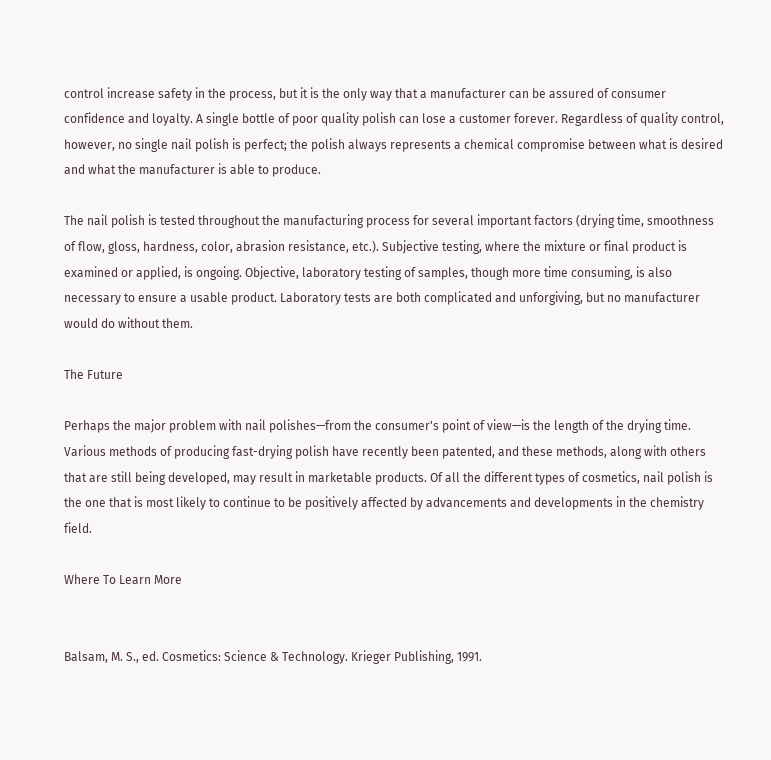control increase safety in the process, but it is the only way that a manufacturer can be assured of consumer confidence and loyalty. A single bottle of poor quality polish can lose a customer forever. Regardless of quality control, however, no single nail polish is perfect; the polish always represents a chemical compromise between what is desired and what the manufacturer is able to produce.

The nail polish is tested throughout the manufacturing process for several important factors (drying time, smoothness of flow, gloss, hardness, color, abrasion resistance, etc.). Subjective testing, where the mixture or final product is examined or applied, is ongoing. Objective, laboratory testing of samples, though more time consuming, is also necessary to ensure a usable product. Laboratory tests are both complicated and unforgiving, but no manufacturer would do without them.

The Future

Perhaps the major problem with nail polishes—from the consumer's point of view—is the length of the drying time. Various methods of producing fast-drying polish have recently been patented, and these methods, along with others that are still being developed, may result in marketable products. Of all the different types of cosmetics, nail polish is the one that is most likely to continue to be positively affected by advancements and developments in the chemistry field.

Where To Learn More


Balsam, M. S., ed. Cosmetics: Science & Technology. Krieger Publishing, 1991.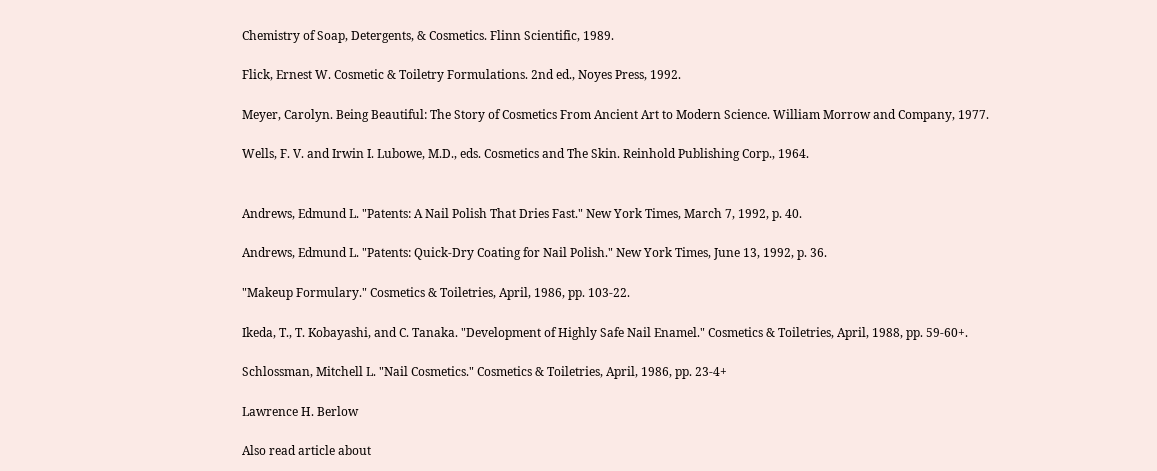Chemistry of Soap, Detergents, & Cosmetics. Flinn Scientific, 1989.

Flick, Ernest W. Cosmetic & Toiletry Formulations. 2nd ed., Noyes Press, 1992.

Meyer, Carolyn. Being Beautiful: The Story of Cosmetics From Ancient Art to Modern Science. William Morrow and Company, 1977.

Wells, F. V. and Irwin I. Lubowe, M.D., eds. Cosmetics and The Skin. Reinhold Publishing Corp., 1964.


Andrews, Edmund L. "Patents: A Nail Polish That Dries Fast." New York Times, March 7, 1992, p. 40.

Andrews, Edmund L. "Patents: Quick-Dry Coating for Nail Polish." New York Times, June 13, 1992, p. 36.

"Makeup Formulary." Cosmetics & Toiletries, April, 1986, pp. 103-22.

Ikeda, T., T. Kobayashi, and C. Tanaka. "Development of Highly Safe Nail Enamel." Cosmetics & Toiletries, April, 1988, pp. 59-60+.

Schlossman, Mitchell L. "Nail Cosmetics." Cosmetics & Toiletries, April, 1986, pp. 23-4+

Lawrence H. Berlow

Also read article about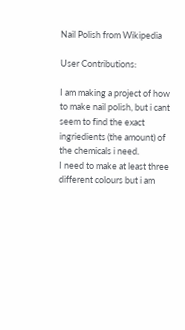Nail Polish from Wikipedia

User Contributions:

I am making a project of how to make nail polish, but i cant seem to find the exact ingriedients (the amount) of the chemicals i need.
I need to make at least three different colours but i am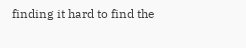finding it hard to find the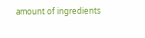amount of ingredients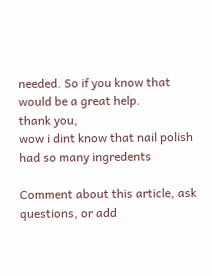needed. So if you know that would be a great help.
thank you,
wow i dint know that nail polish had so many ingredents

Comment about this article, ask questions, or add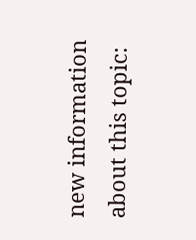new information about this topic: